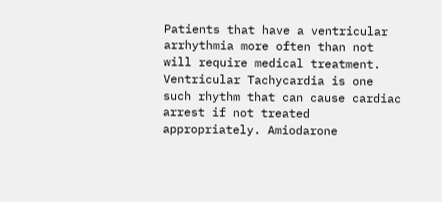Patients that have a ventricular arrhythmia more often than not will require medical treatment. Ventricular Tachycardia is one such rhythm that can cause cardiac arrest if not treated appropriately. Amiodarone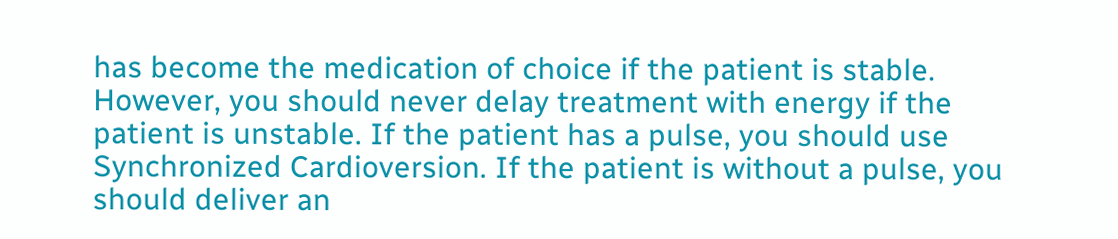has become the medication of choice if the patient is stable. However, you should never delay treatment with energy if the patient is unstable. If the patient has a pulse, you should use Synchronized Cardioversion. If the patient is without a pulse, you should deliver an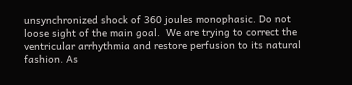unsynchronized shock of 360 joules monophasic. Do not loose sight of the main goal.  We are trying to correct the ventricular arrhythmia and restore perfusion to its natural fashion. As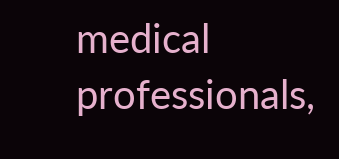medical professionals,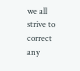we all strive to correct any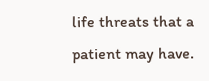life threats that a patient may have.